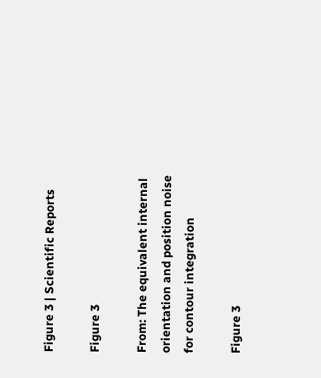Figure 3 | Scientific Reports

Figure 3

From: The equivalent internal orientation and position noise for contour integration

Figure 3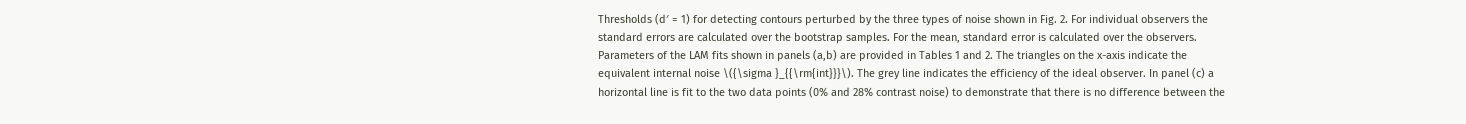Thresholds (d′ = 1) for detecting contours perturbed by the three types of noise shown in Fig. 2. For individual observers the standard errors are calculated over the bootstrap samples. For the mean, standard error is calculated over the observers. Parameters of the LAM fits shown in panels (a,b) are provided in Tables 1 and 2. The triangles on the x-axis indicate the equivalent internal noise \({\sigma }_{{\rm{int}}}\). The grey line indicates the efficiency of the ideal observer. In panel (c) a horizontal line is fit to the two data points (0% and 28% contrast noise) to demonstrate that there is no difference between the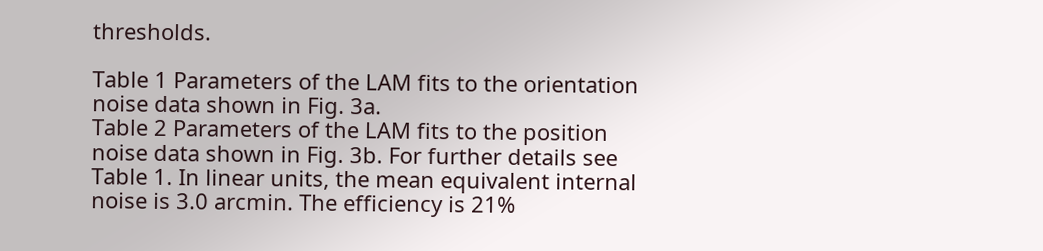thresholds.

Table 1 Parameters of the LAM fits to the orientation noise data shown in Fig. 3a.
Table 2 Parameters of the LAM fits to the position noise data shown in Fig. 3b. For further details see Table 1. In linear units, the mean equivalent internal noise is 3.0 arcmin. The efficiency is 21%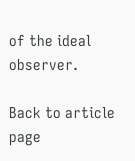of the ideal observer.

Back to article page